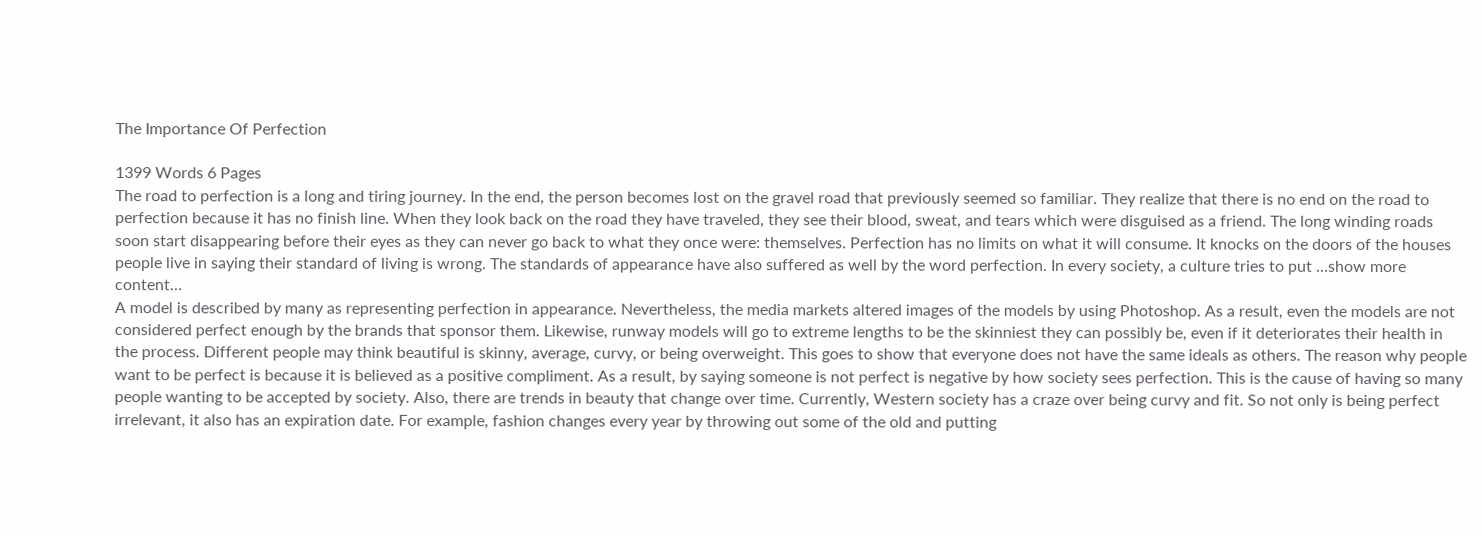The Importance Of Perfection

1399 Words 6 Pages
The road to perfection is a long and tiring journey. In the end, the person becomes lost on the gravel road that previously seemed so familiar. They realize that there is no end on the road to perfection because it has no finish line. When they look back on the road they have traveled, they see their blood, sweat, and tears which were disguised as a friend. The long winding roads soon start disappearing before their eyes as they can never go back to what they once were: themselves. Perfection has no limits on what it will consume. It knocks on the doors of the houses people live in saying their standard of living is wrong. The standards of appearance have also suffered as well by the word perfection. In every society, a culture tries to put …show more content…
A model is described by many as representing perfection in appearance. Nevertheless, the media markets altered images of the models by using Photoshop. As a result, even the models are not considered perfect enough by the brands that sponsor them. Likewise, runway models will go to extreme lengths to be the skinniest they can possibly be, even if it deteriorates their health in the process. Different people may think beautiful is skinny, average, curvy, or being overweight. This goes to show that everyone does not have the same ideals as others. The reason why people want to be perfect is because it is believed as a positive compliment. As a result, by saying someone is not perfect is negative by how society sees perfection. This is the cause of having so many people wanting to be accepted by society. Also, there are trends in beauty that change over time. Currently, Western society has a craze over being curvy and fit. So not only is being perfect irrelevant, it also has an expiration date. For example, fashion changes every year by throwing out some of the old and putting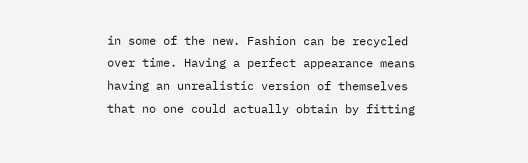in some of the new. Fashion can be recycled over time. Having a perfect appearance means having an unrealistic version of themselves that no one could actually obtain by fitting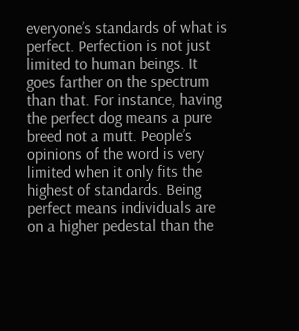everyone’s standards of what is perfect. Perfection is not just limited to human beings. It goes farther on the spectrum than that. For instance, having the perfect dog means a pure breed not a mutt. People’s opinions of the word is very limited when it only fits the highest of standards. Being perfect means individuals are on a higher pedestal than the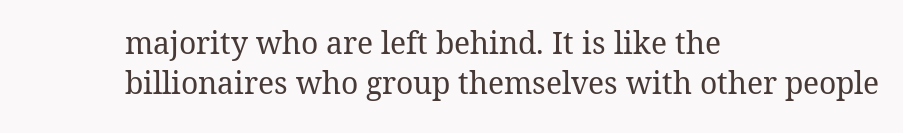majority who are left behind. It is like the billionaires who group themselves with other people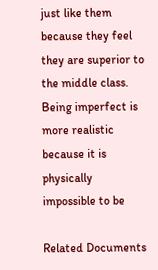just like them because they feel they are superior to the middle class. Being imperfect is more realistic because it is physically impossible to be

Related Documents